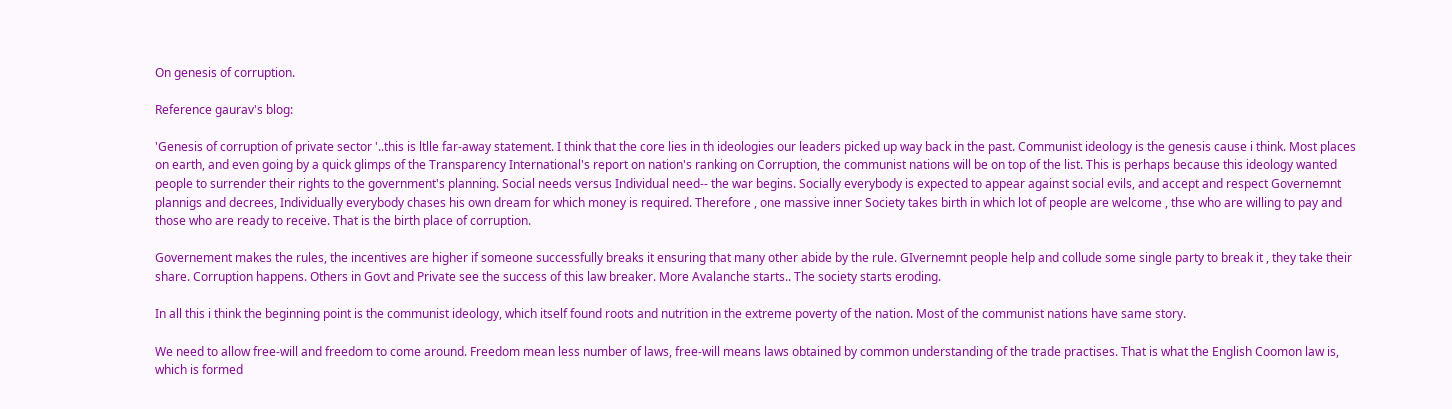On genesis of corruption.

Reference gaurav's blog:

'Genesis of corruption of private sector '..this is ltlle far-away statement. I think that the core lies in th ideologies our leaders picked up way back in the past. Communist ideology is the genesis cause i think. Most places on earth, and even going by a quick glimps of the Transparency International's report on nation's ranking on Corruption, the communist nations will be on top of the list. This is perhaps because this ideology wanted people to surrender their rights to the government's planning. Social needs versus Individual need-- the war begins. Socially everybody is expected to appear against social evils, and accept and respect Governemnt plannigs and decrees, Individually everybody chases his own dream for which money is required. Therefore , one massive inner Society takes birth in which lot of people are welcome , thse who are willing to pay and those who are ready to receive. That is the birth place of corruption.

Governement makes the rules, the incentives are higher if someone successfully breaks it ensuring that many other abide by the rule. GIvernemnt people help and collude some single party to break it , they take their share. Corruption happens. Others in Govt and Private see the success of this law breaker. More Avalanche starts.. The society starts eroding.

In all this i think the beginning point is the communist ideology, which itself found roots and nutrition in the extreme poverty of the nation. Most of the communist nations have same story.

We need to allow free-will and freedom to come around. Freedom mean less number of laws, free-will means laws obtained by common understanding of the trade practises. That is what the English Coomon law is, which is formed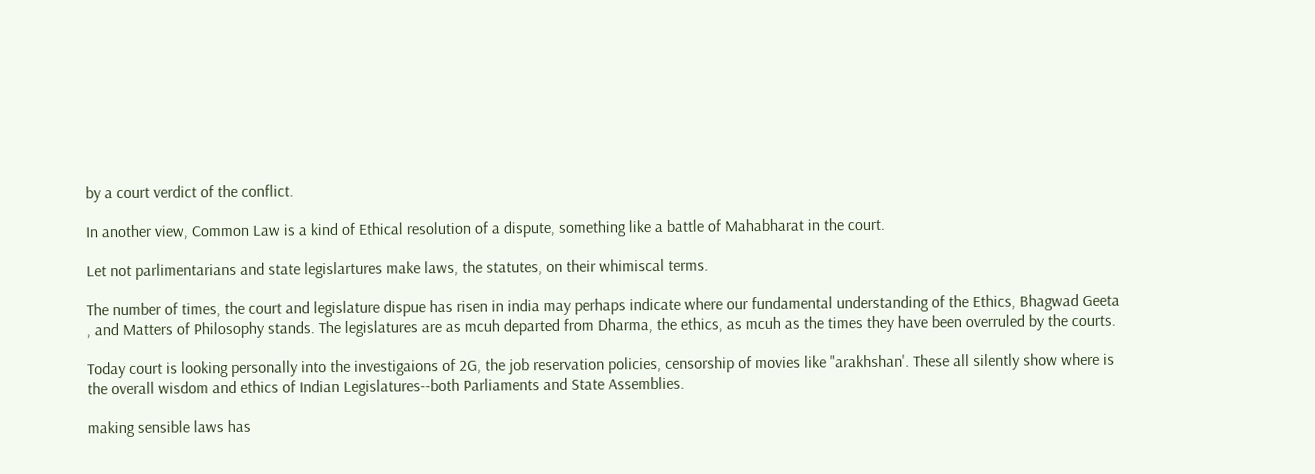by a court verdict of the conflict.

In another view, Common Law is a kind of Ethical resolution of a dispute, something like a battle of Mahabharat in the court.

Let not parlimentarians and state legislartures make laws, the statutes, on their whimiscal terms.

The number of times, the court and legislature dispue has risen in india may perhaps indicate where our fundamental understanding of the Ethics, Bhagwad Geeta , and Matters of Philosophy stands. The legislatures are as mcuh departed from Dharma, the ethics, as mcuh as the times they have been overruled by the courts.

Today court is looking personally into the investigaions of 2G, the job reservation policies, censorship of movies like "arakhshan'. These all silently show where is the overall wisdom and ethics of Indian Legislatures--both Parliaments and State Assemblies.

making sensible laws has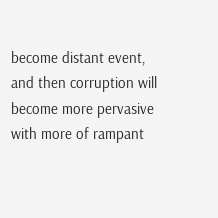become distant event, and then corruption will become more pervasive with more of rampant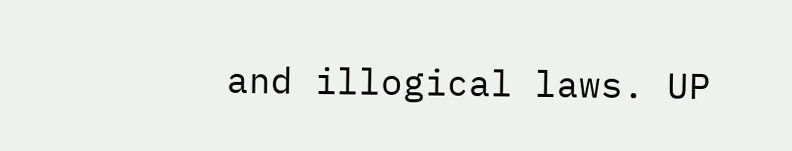and illogical laws. UP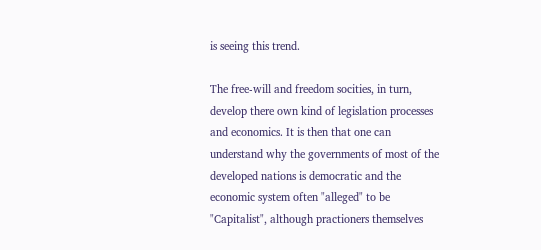is seeing this trend.

The free-will and freedom socities, in turn, develop there own kind of legislation processes and economics. It is then that one can understand why the governments of most of the developed nations is democratic and the economic system often "alleged" to be "Capitalist", although practioners themselves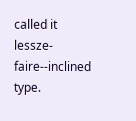called it lessze-faire--inclined type.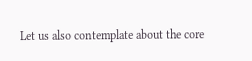Let us also contemplate about the core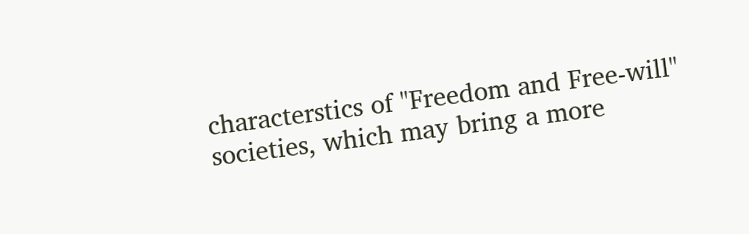characterstics of "Freedom and Free-will" societies, which may bring a more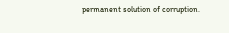permanent solution of corruption.